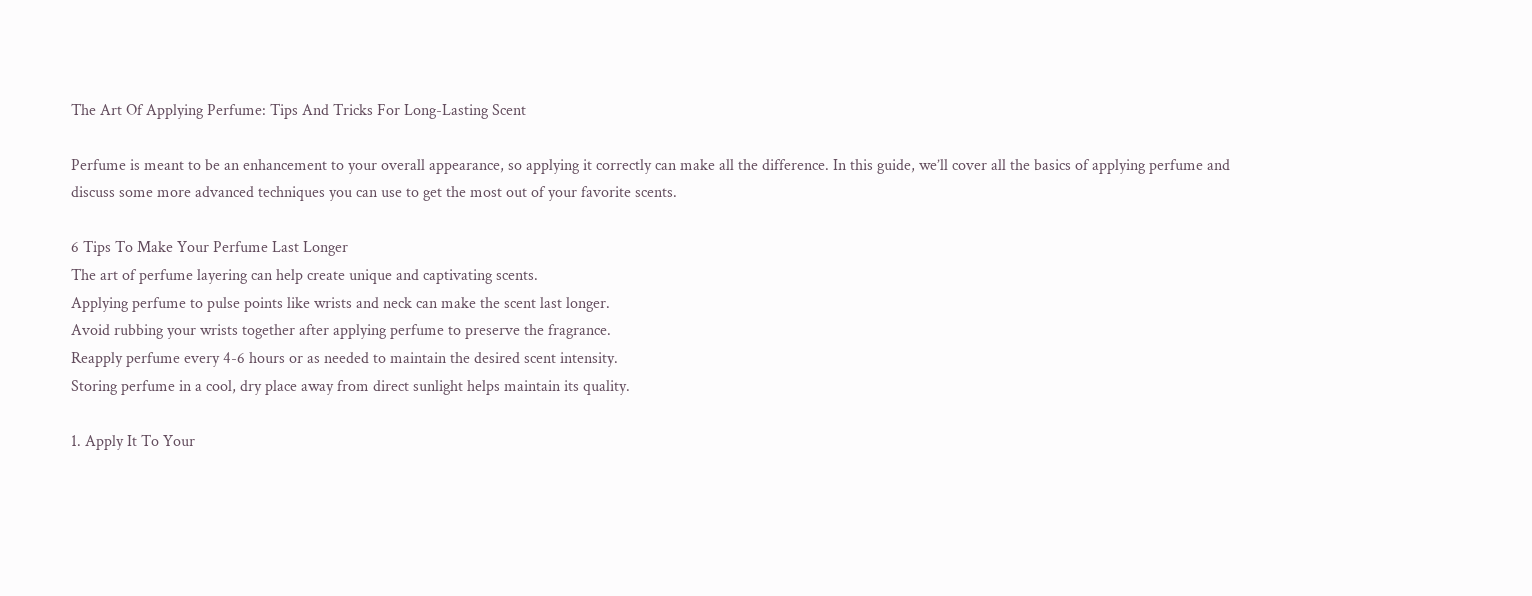The Art Of Applying Perfume: Tips And Tricks For Long-Lasting Scent

Perfume is meant to be an enhancement to your overall appearance, so applying it correctly can make all the difference. In this guide, we’ll cover all the basics of applying perfume and discuss some more advanced techniques you can use to get the most out of your favorite scents.

6 Tips To Make Your Perfume Last Longer
The art of perfume layering can help create unique and captivating scents.
Applying perfume to pulse points like wrists and neck can make the scent last longer.
Avoid rubbing your wrists together after applying perfume to preserve the fragrance.
Reapply perfume every 4-6 hours or as needed to maintain the desired scent intensity.
Storing perfume in a cool, dry place away from direct sunlight helps maintain its quality.

1. Apply It To Your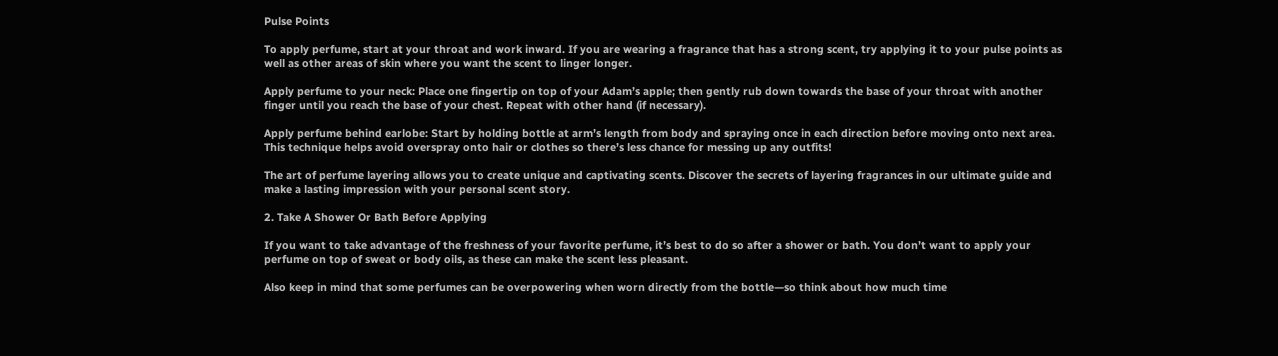Pulse Points

To apply perfume, start at your throat and work inward. If you are wearing a fragrance that has a strong scent, try applying it to your pulse points as well as other areas of skin where you want the scent to linger longer.

Apply perfume to your neck: Place one fingertip on top of your Adam’s apple; then gently rub down towards the base of your throat with another finger until you reach the base of your chest. Repeat with other hand (if necessary).

Apply perfume behind earlobe: Start by holding bottle at arm’s length from body and spraying once in each direction before moving onto next area. This technique helps avoid overspray onto hair or clothes so there’s less chance for messing up any outfits!

The art of perfume layering allows you to create unique and captivating scents. Discover the secrets of layering fragrances in our ultimate guide and make a lasting impression with your personal scent story.

2. Take A Shower Or Bath Before Applying

If you want to take advantage of the freshness of your favorite perfume, it’s best to do so after a shower or bath. You don’t want to apply your perfume on top of sweat or body oils, as these can make the scent less pleasant.

Also keep in mind that some perfumes can be overpowering when worn directly from the bottle—so think about how much time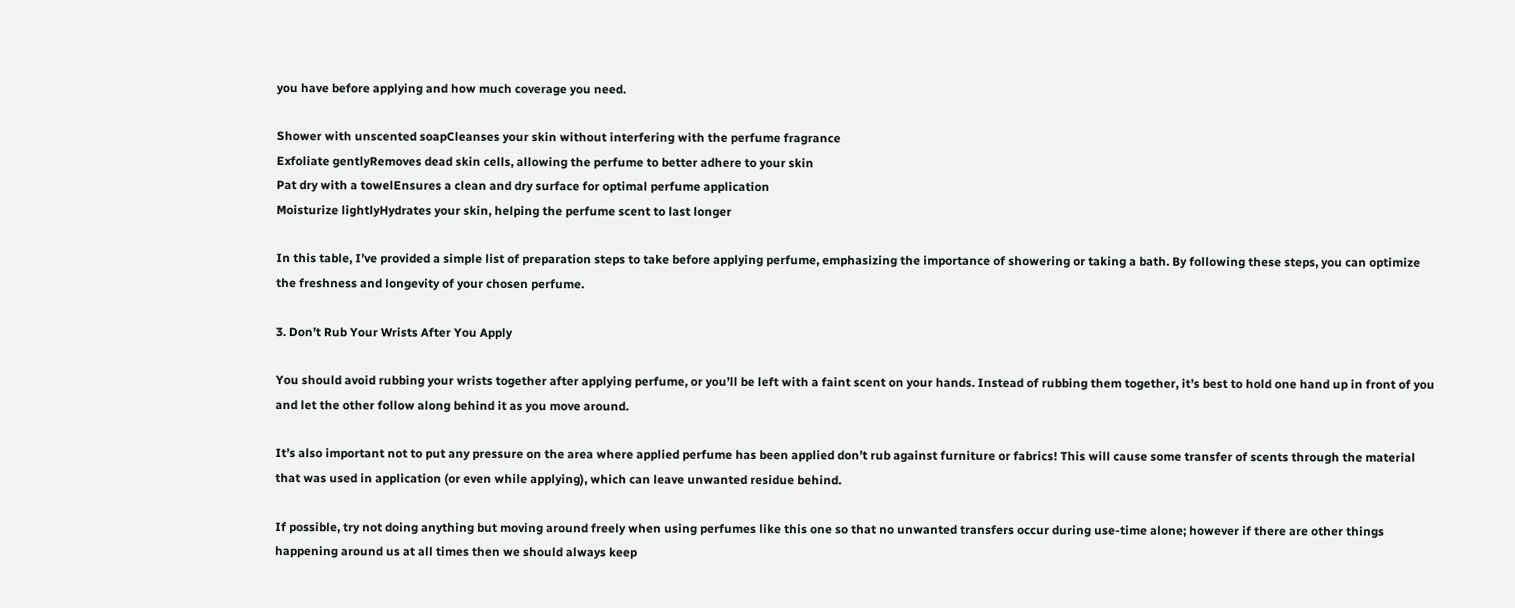you have before applying and how much coverage you need.

Shower with unscented soapCleanses your skin without interfering with the perfume fragrance
Exfoliate gentlyRemoves dead skin cells, allowing the perfume to better adhere to your skin
Pat dry with a towelEnsures a clean and dry surface for optimal perfume application
Moisturize lightlyHydrates your skin, helping the perfume scent to last longer

In this table, I’ve provided a simple list of preparation steps to take before applying perfume, emphasizing the importance of showering or taking a bath. By following these steps, you can optimize the freshness and longevity of your chosen perfume.

3. Don’t Rub Your Wrists After You Apply

You should avoid rubbing your wrists together after applying perfume, or you’ll be left with a faint scent on your hands. Instead of rubbing them together, it’s best to hold one hand up in front of you and let the other follow along behind it as you move around.

It’s also important not to put any pressure on the area where applied perfume has been applied don’t rub against furniture or fabrics! This will cause some transfer of scents through the material that was used in application (or even while applying), which can leave unwanted residue behind.

If possible, try not doing anything but moving around freely when using perfumes like this one so that no unwanted transfers occur during use-time alone; however if there are other things happening around us at all times then we should always keep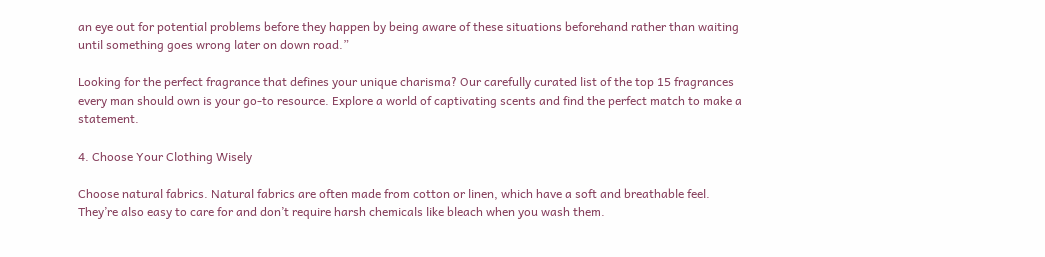an eye out for potential problems before they happen by being aware of these situations beforehand rather than waiting until something goes wrong later on down road.”

Looking for the perfect fragrance that defines your unique charisma? Our carefully curated list of the top 15 fragrances every man should own is your go-to resource. Explore a world of captivating scents and find the perfect match to make a statement.

4. Choose Your Clothing Wisely

Choose natural fabrics. Natural fabrics are often made from cotton or linen, which have a soft and breathable feel. They’re also easy to care for and don’t require harsh chemicals like bleach when you wash them.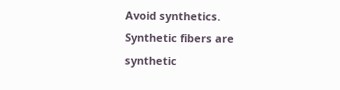Avoid synthetics. Synthetic fibers are synthetic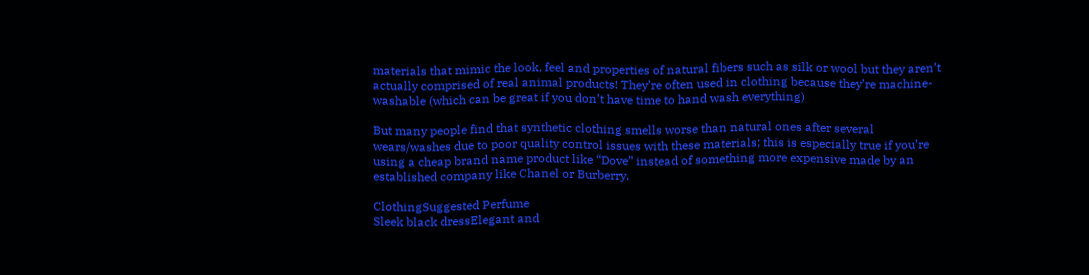materials that mimic the look, feel and properties of natural fibers such as silk or wool but they aren’t actually comprised of real animal products! They’re often used in clothing because they’re machine-washable (which can be great if you don’t have time to hand wash everything)

But many people find that synthetic clothing smells worse than natural ones after several wears/washes due to poor quality control issues with these materials; this is especially true if you’re using a cheap brand name product like “Dove” instead of something more expensive made by an established company like Chanel or Burberry.

ClothingSuggested Perfume
Sleek black dressElegant and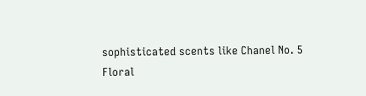sophisticated scents like Chanel No. 5
Floral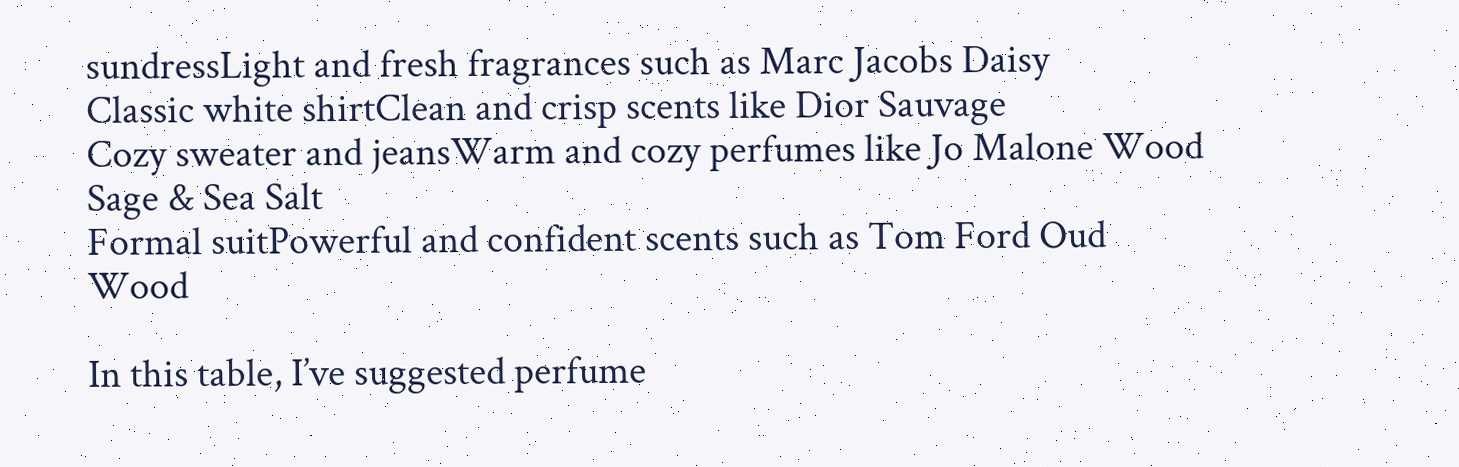sundressLight and fresh fragrances such as Marc Jacobs Daisy
Classic white shirtClean and crisp scents like Dior Sauvage
Cozy sweater and jeansWarm and cozy perfumes like Jo Malone Wood Sage & Sea Salt
Formal suitPowerful and confident scents such as Tom Ford Oud Wood

In this table, I’ve suggested perfume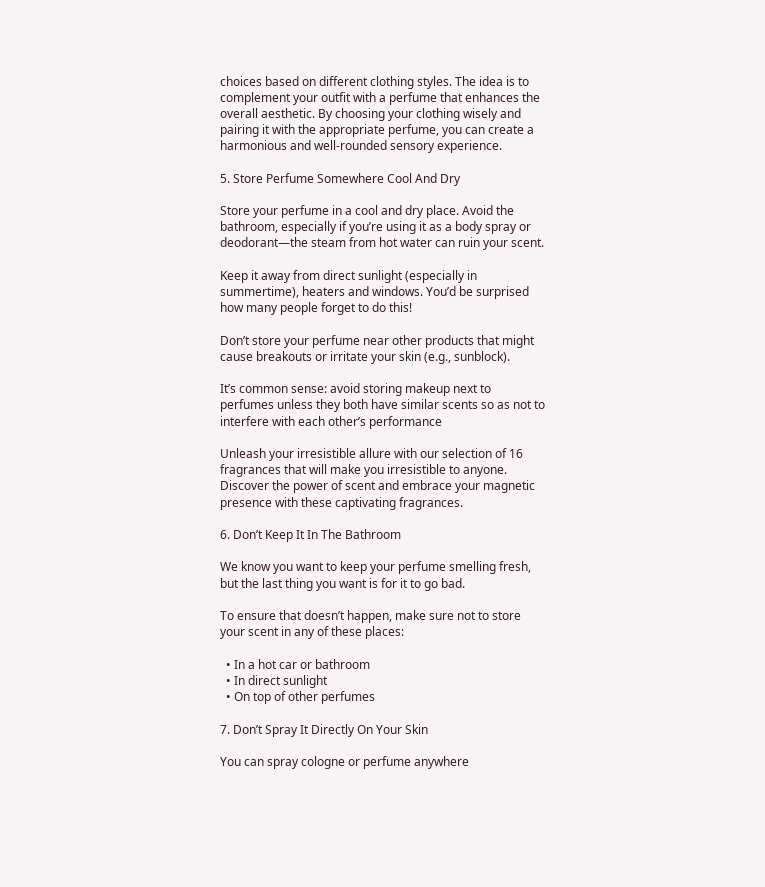choices based on different clothing styles. The idea is to complement your outfit with a perfume that enhances the overall aesthetic. By choosing your clothing wisely and pairing it with the appropriate perfume, you can create a harmonious and well-rounded sensory experience.

5. Store Perfume Somewhere Cool And Dry

Store your perfume in a cool and dry place. Avoid the bathroom, especially if you’re using it as a body spray or deodorant—the steam from hot water can ruin your scent.

Keep it away from direct sunlight (especially in summertime), heaters and windows. You’d be surprised how many people forget to do this!

Don’t store your perfume near other products that might cause breakouts or irritate your skin (e.g., sunblock).

It’s common sense: avoid storing makeup next to perfumes unless they both have similar scents so as not to interfere with each other’s performance

Unleash your irresistible allure with our selection of 16 fragrances that will make you irresistible to anyone. Discover the power of scent and embrace your magnetic presence with these captivating fragrances.

6. Don’t Keep It In The Bathroom

We know you want to keep your perfume smelling fresh, but the last thing you want is for it to go bad.

To ensure that doesn’t happen, make sure not to store your scent in any of these places:

  • In a hot car or bathroom
  • In direct sunlight
  • On top of other perfumes

7. Don’t Spray It Directly On Your Skin

You can spray cologne or perfume anywhere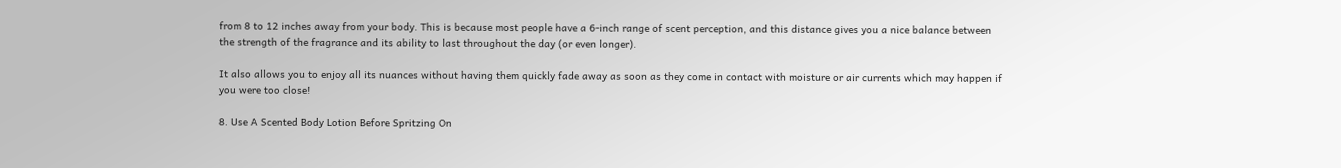from 8 to 12 inches away from your body. This is because most people have a 6-inch range of scent perception, and this distance gives you a nice balance between the strength of the fragrance and its ability to last throughout the day (or even longer).

It also allows you to enjoy all its nuances without having them quickly fade away as soon as they come in contact with moisture or air currents which may happen if you were too close!

8. Use A Scented Body Lotion Before Spritzing On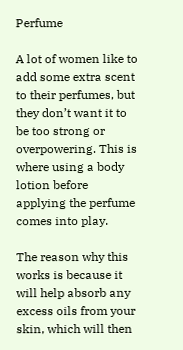Perfume

A lot of women like to add some extra scent to their perfumes, but they don’t want it to be too strong or overpowering. This is where using a body lotion before applying the perfume comes into play.

The reason why this works is because it will help absorb any excess oils from your skin, which will then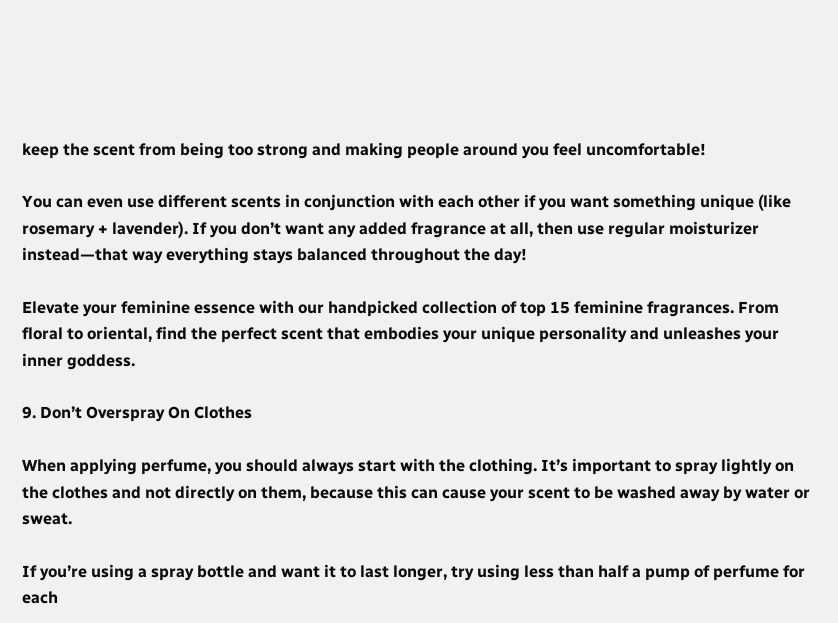keep the scent from being too strong and making people around you feel uncomfortable!

You can even use different scents in conjunction with each other if you want something unique (like rosemary + lavender). If you don’t want any added fragrance at all, then use regular moisturizer instead—that way everything stays balanced throughout the day!

Elevate your feminine essence with our handpicked collection of top 15 feminine fragrances. From floral to oriental, find the perfect scent that embodies your unique personality and unleashes your inner goddess.

9. Don’t Overspray On Clothes

When applying perfume, you should always start with the clothing. It’s important to spray lightly on the clothes and not directly on them, because this can cause your scent to be washed away by water or sweat.

If you’re using a spray bottle and want it to last longer, try using less than half a pump of perfume for each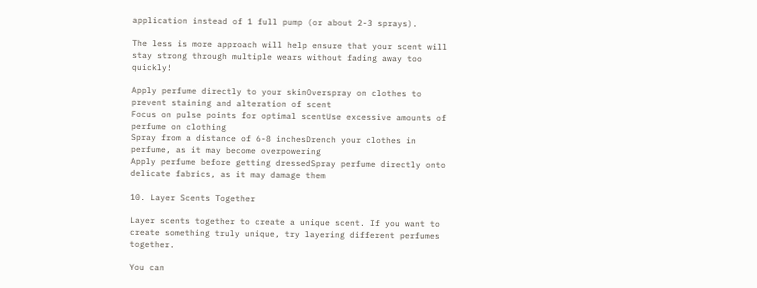application instead of 1 full pump (or about 2-3 sprays).

The less is more approach will help ensure that your scent will stay strong through multiple wears without fading away too quickly!

Apply perfume directly to your skinOverspray on clothes to prevent staining and alteration of scent
Focus on pulse points for optimal scentUse excessive amounts of perfume on clothing
Spray from a distance of 6-8 inchesDrench your clothes in perfume, as it may become overpowering
Apply perfume before getting dressedSpray perfume directly onto delicate fabrics, as it may damage them

10. Layer Scents Together

Layer scents together to create a unique scent. If you want to create something truly unique, try layering different perfumes together.

You can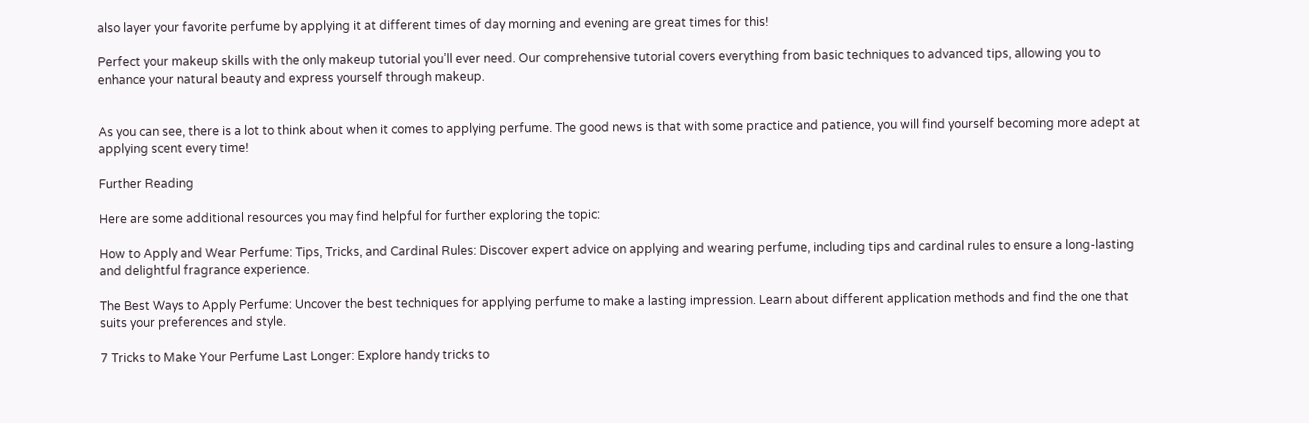also layer your favorite perfume by applying it at different times of day morning and evening are great times for this!

Perfect your makeup skills with the only makeup tutorial you’ll ever need. Our comprehensive tutorial covers everything from basic techniques to advanced tips, allowing you to enhance your natural beauty and express yourself through makeup.


As you can see, there is a lot to think about when it comes to applying perfume. The good news is that with some practice and patience, you will find yourself becoming more adept at applying scent every time!

Further Reading

Here are some additional resources you may find helpful for further exploring the topic:

How to Apply and Wear Perfume: Tips, Tricks, and Cardinal Rules: Discover expert advice on applying and wearing perfume, including tips and cardinal rules to ensure a long-lasting and delightful fragrance experience.

The Best Ways to Apply Perfume: Uncover the best techniques for applying perfume to make a lasting impression. Learn about different application methods and find the one that suits your preferences and style.

7 Tricks to Make Your Perfume Last Longer: Explore handy tricks to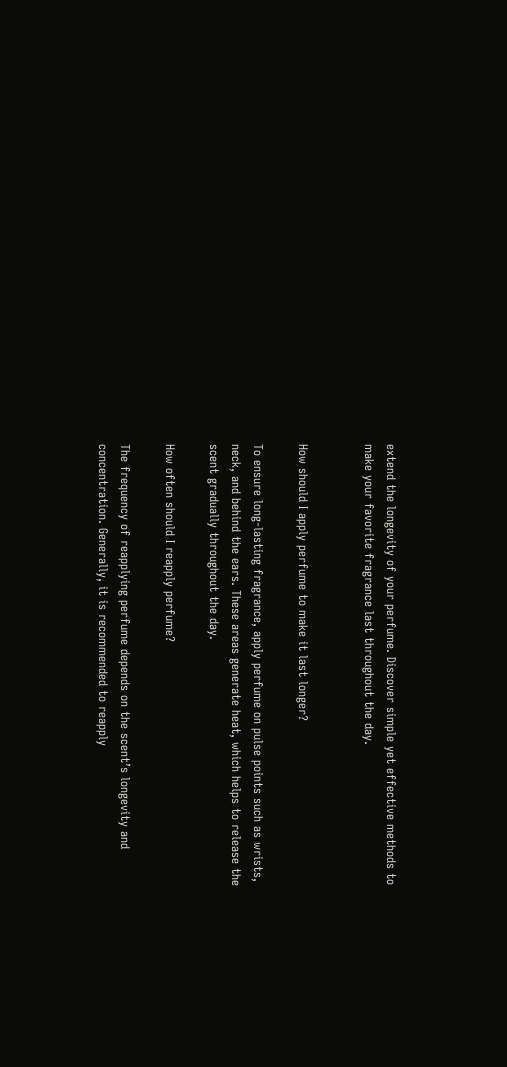extend the longevity of your perfume. Discover simple yet effective methods to make your favorite fragrance last throughout the day.


How should I apply perfume to make it last longer?

To ensure long-lasting fragrance, apply perfume on pulse points such as wrists, neck, and behind the ears. These areas generate heat, which helps to release the scent gradually throughout the day.

How often should I reapply perfume?

The frequency of reapplying perfume depends on the scent’s longevity and concentration. Generally, it is recommended to reapply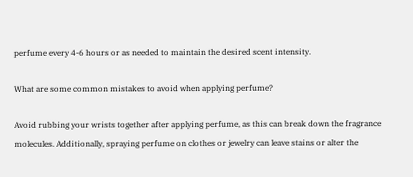perfume every 4-6 hours or as needed to maintain the desired scent intensity.

What are some common mistakes to avoid when applying perfume?

Avoid rubbing your wrists together after applying perfume, as this can break down the fragrance molecules. Additionally, spraying perfume on clothes or jewelry can leave stains or alter the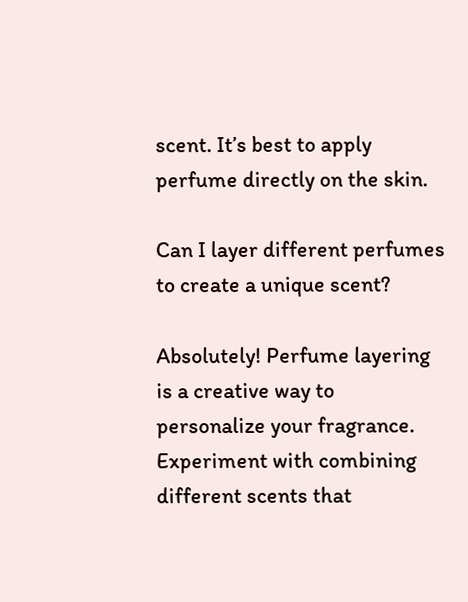scent. It’s best to apply perfume directly on the skin.

Can I layer different perfumes to create a unique scent?

Absolutely! Perfume layering is a creative way to personalize your fragrance. Experiment with combining different scents that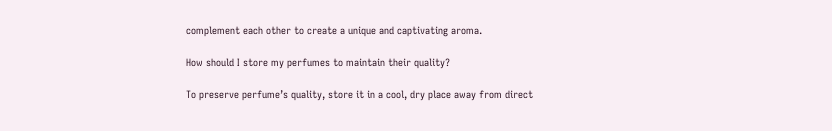complement each other to create a unique and captivating aroma.

How should I store my perfumes to maintain their quality?

To preserve perfume’s quality, store it in a cool, dry place away from direct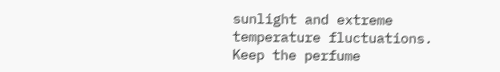sunlight and extreme temperature fluctuations. Keep the perfume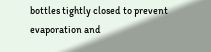bottles tightly closed to prevent evaporation and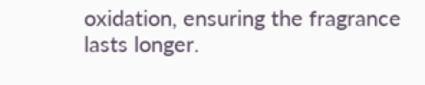oxidation, ensuring the fragrance lasts longer.